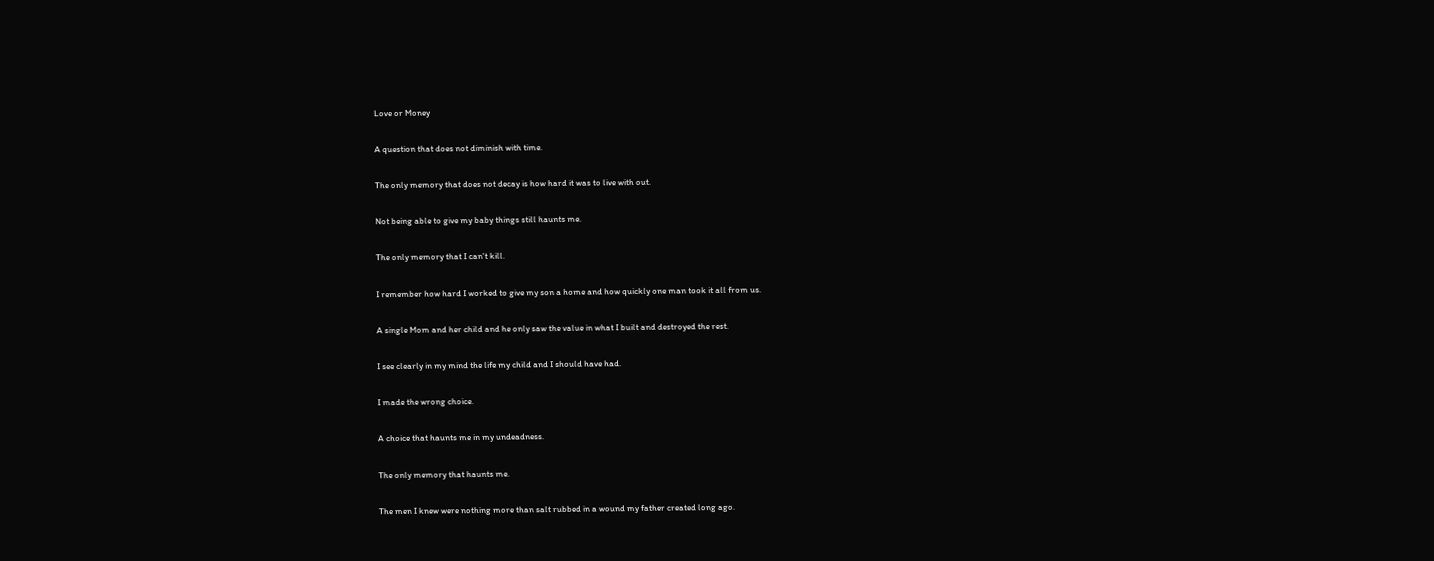Love or Money

A question that does not diminish with time.

The only memory that does not decay is how hard it was to live with out.

Not being able to give my baby things still haunts me.

The only memory that I can't kill.

I remember how hard I worked to give my son a home and how quickly one man took it all from us.

A single Mom and her child and he only saw the value in what I built and destroyed the rest.

I see clearly in my mind the life my child and I should have had.

I made the wrong choice.

A choice that haunts me in my undeadness.

The only memory that haunts me.

The men I knew were nothing more than salt rubbed in a wound my father created long ago.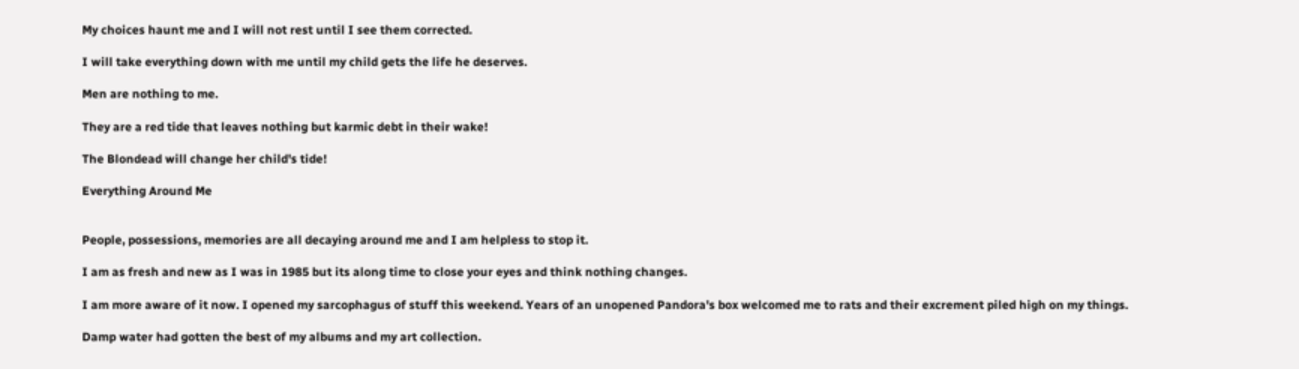My choices haunt me and I will not rest until I see them corrected.

I will take everything down with me until my child gets the life he deserves.

Men are nothing to me.

They are a red tide that leaves nothing but karmic debt in their wake!

The Blondead will change her child's tide!

Everything Around Me


People, possessions, memories are all decaying around me and I am helpless to stop it.

I am as fresh and new as I was in 1985 but its along time to close your eyes and think nothing changes.

I am more aware of it now. I opened my sarcophagus of stuff this weekend. Years of an unopened Pandora's box welcomed me to rats and their excrement piled high on my things.

Damp water had gotten the best of my albums and my art collection.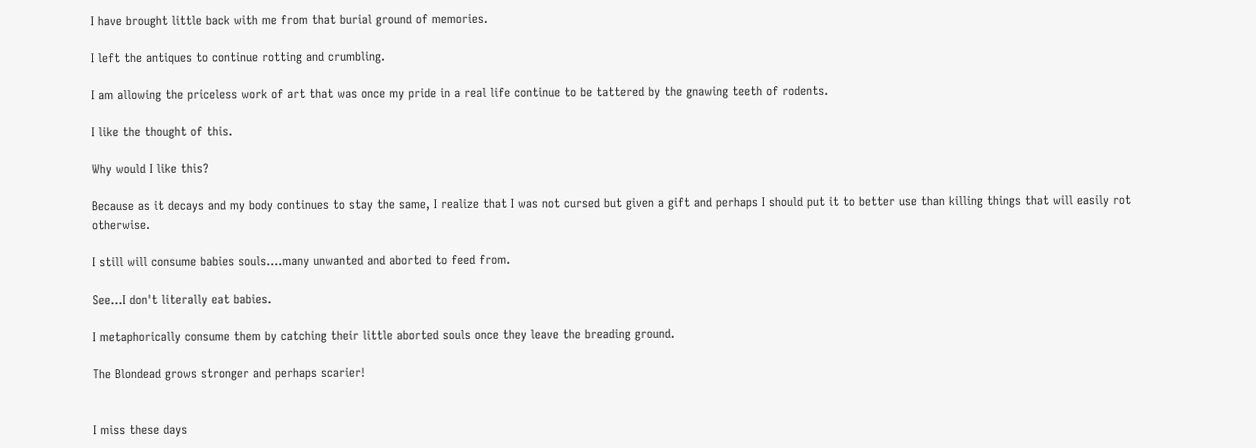I have brought little back with me from that burial ground of memories.

I left the antiques to continue rotting and crumbling.

I am allowing the priceless work of art that was once my pride in a real life continue to be tattered by the gnawing teeth of rodents.

I like the thought of this.

Why would I like this?

Because as it decays and my body continues to stay the same, I realize that I was not cursed but given a gift and perhaps I should put it to better use than killing things that will easily rot otherwise.

I still will consume babies souls....many unwanted and aborted to feed from.

See...I don't literally eat babies.

I metaphorically consume them by catching their little aborted souls once they leave the breading ground.

The Blondead grows stronger and perhaps scarier!


I miss these days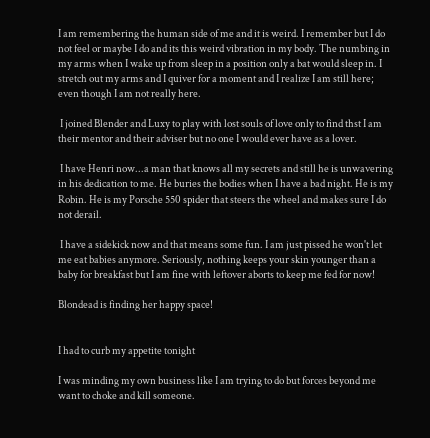I am remembering the human side of me and it is weird. I remember but I do not feel or maybe I do and its this weird vibration in my body. The numbing in my arms when I wake up from sleep in a position only a bat would sleep in. I stretch out my arms and I quiver for a moment and I realize I am still here; even though I am not really here.

 I joined Blender and Luxy to play with lost souls of love only to find thst I am their mentor and their adviser but no one I would ever have as a lover.

 I have Henri now...a man that knows all my secrets and still he is unwavering in his dedication to me. He buries the bodies when I have a bad night. He is my Robin. He is my Porsche 550 spider that steers the wheel and makes sure I do not derail.

 I have a sidekick now and that means some fun. I am just pissed he won't let me eat babies anymore. Seriously, nothing keeps your skin younger than a baby for breakfast but I am fine with leftover aborts to keep me fed for now!

Blondead is finding her happy space!


I had to curb my appetite tonight

I was minding my own business like I am trying to do but forces beyond me want to choke and kill someone.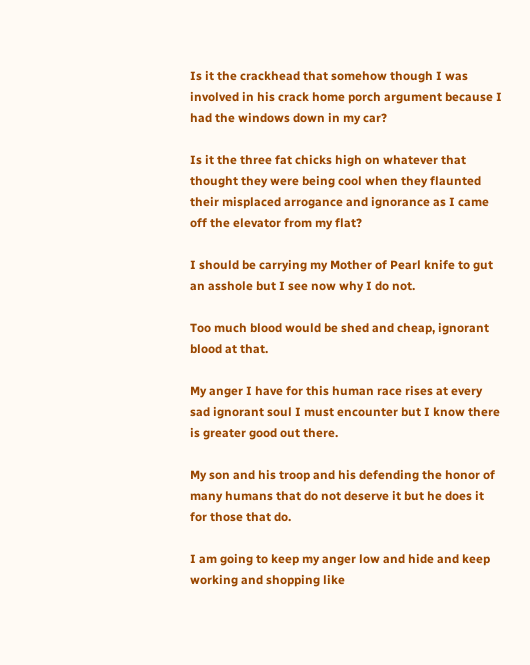Is it the crackhead that somehow though I was involved in his crack home porch argument because I had the windows down in my car?

Is it the three fat chicks high on whatever that thought they were being cool when they flaunted their misplaced arrogance and ignorance as I came off the elevator from my flat?

I should be carrying my Mother of Pearl knife to gut an asshole but I see now why I do not.

Too much blood would be shed and cheap, ignorant blood at that.

My anger I have for this human race rises at every sad ignorant soul I must encounter but I know there is greater good out there.

My son and his troop and his defending the honor of many humans that do not deserve it but he does it for those that do.

I am going to keep my anger low and hide and keep working and shopping like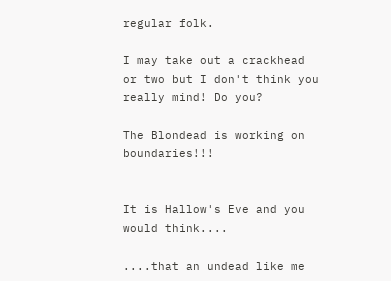regular folk.

I may take out a crackhead or two but I don't think you really mind! Do you?

The Blondead is working on boundaries!!!


It is Hallow's Eve and you would think....

....that an undead like me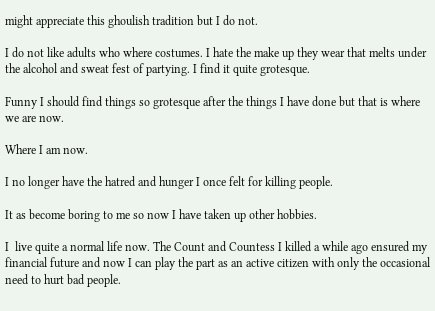might appreciate this ghoulish tradition but I do not.

I do not like adults who where costumes. I hate the make up they wear that melts under the alcohol and sweat fest of partying. I find it quite grotesque.

Funny I should find things so grotesque after the things I have done but that is where we are now.

Where I am now.

I no longer have the hatred and hunger I once felt for killing people.

It as become boring to me so now I have taken up other hobbies.

I  live quite a normal life now. The Count and Countess I killed a while ago ensured my financial future and now I can play the part as an active citizen with only the occasional need to hurt bad people.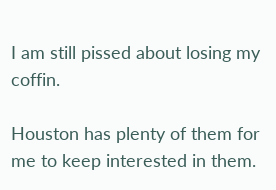I am still pissed about losing my coffin.

Houston has plenty of them for me to keep interested in them.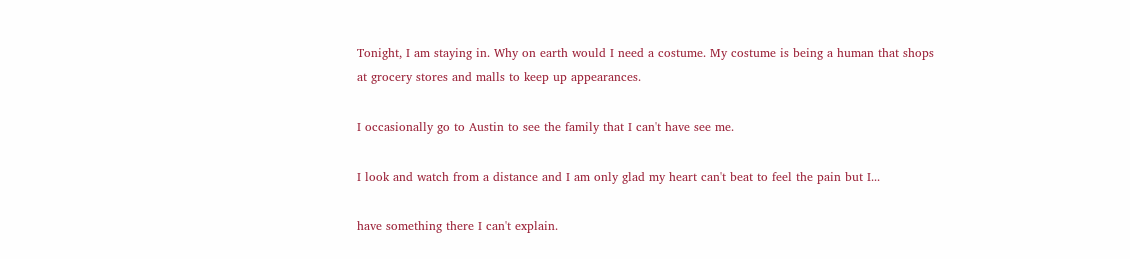Tonight, I am staying in. Why on earth would I need a costume. My costume is being a human that shops at grocery stores and malls to keep up appearances.

I occasionally go to Austin to see the family that I can't have see me.

I look and watch from a distance and I am only glad my heart can't beat to feel the pain but I...

have something there I can't explain.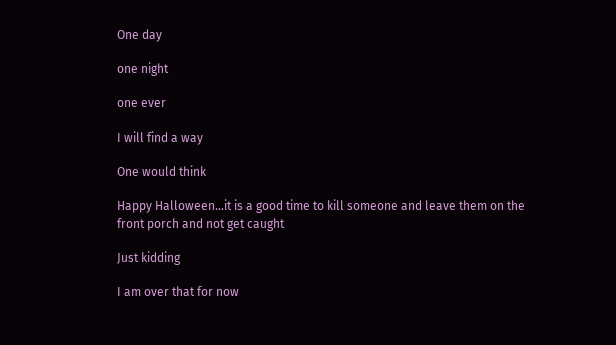One day

one night

one ever

I will find a way

One would think

Happy Halloween...it is a good time to kill someone and leave them on the front porch and not get caught

Just kidding

I am over that for now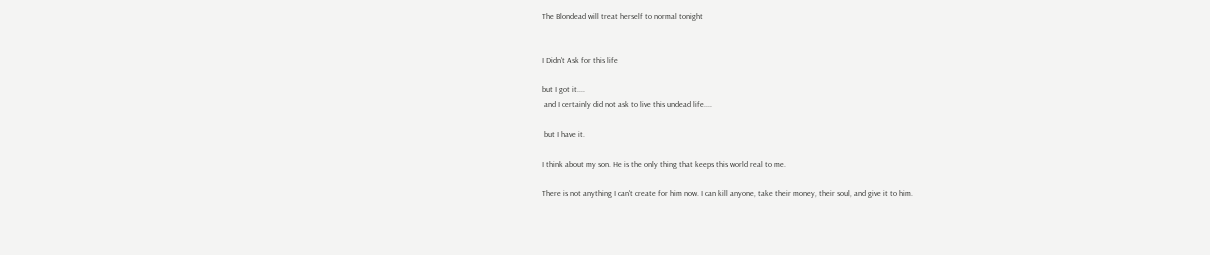The Blondead will treat herself to normal tonight


I Didn't Ask for this life

but I got it....
 and I certainly did not ask to live this undead life....

 but I have it.

I think about my son. He is the only thing that keeps this world real to me.

There is not anything I can't create for him now. I can kill anyone, take their money, their soul, and give it to him.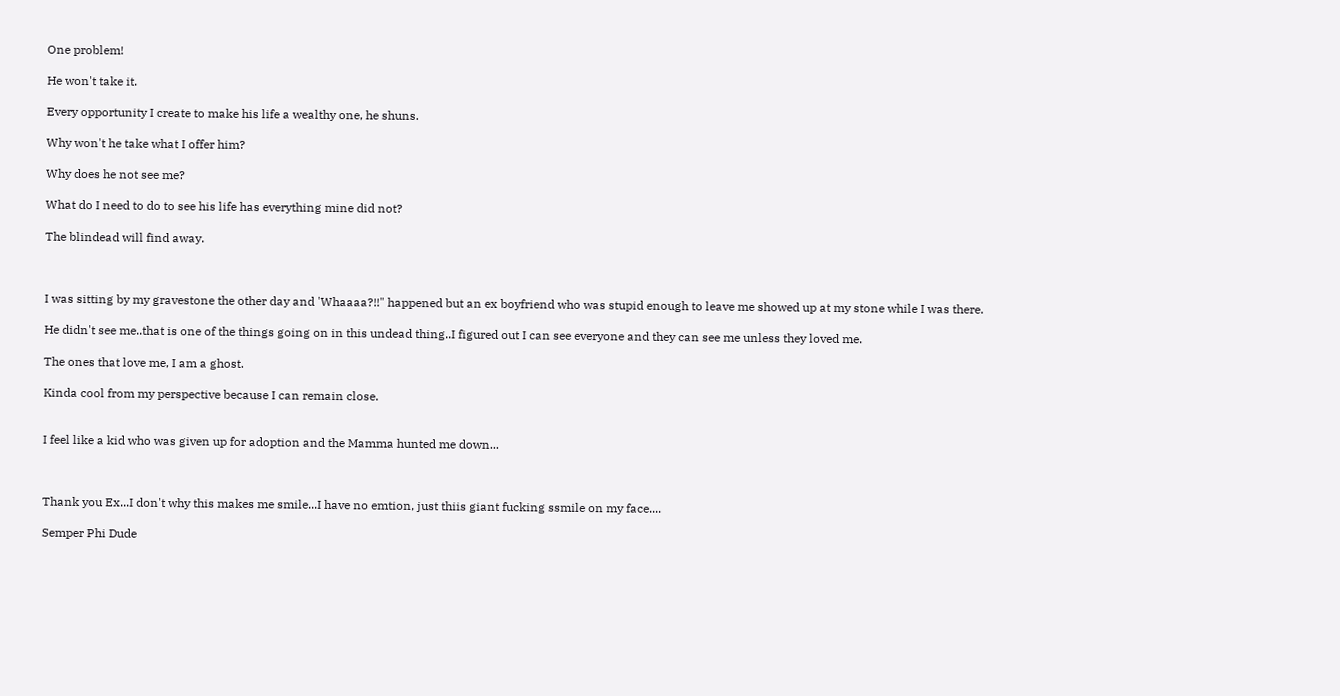One problem!

He won't take it.

Every opportunity I create to make his life a wealthy one, he shuns.

Why won't he take what I offer him?

Why does he not see me?

What do I need to do to see his life has everything mine did not?

The blindead will find away.



I was sitting by my gravestone the other day and 'Whaaaa?!!" happened but an ex boyfriend who was stupid enough to leave me showed up at my stone while I was there.

He didn't see me..that is one of the things going on in this undead thing..I figured out I can see everyone and they can see me unless they loved me.

The ones that love me, I am a ghost.

Kinda cool from my perspective because I can remain close.


I feel like a kid who was given up for adoption and the Mamma hunted me down...



Thank you Ex...I don't why this makes me smile...I have no emtion, just thiis giant fucking ssmile on my face....

Semper Phi Dude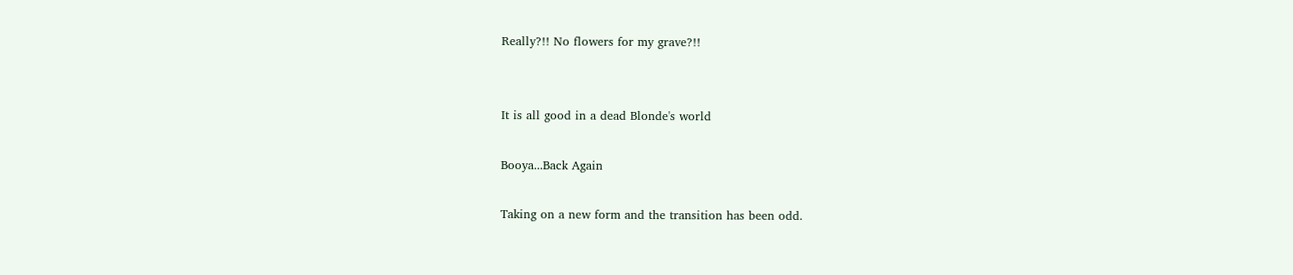Really?!! No flowers for my grave?!!


It is all good in a dead Blonde's world

Booya...Back Again

Taking on a new form and the transition has been odd.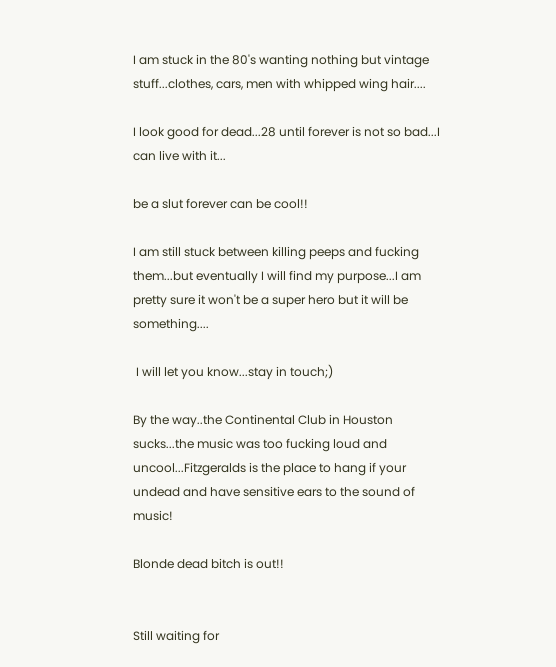I am stuck in the 80's wanting nothing but vintage stuff...clothes, cars, men with whipped wing hair....

I look good for dead...28 until forever is not so bad...I can live with it...

be a slut forever can be cool!!

I am still stuck between killing peeps and fucking them...but eventually I will find my purpose...I am pretty sure it won't be a super hero but it will be something....

 I will let you know...stay in touch;)

By the way..the Continental Club in Houston sucks...the music was too fucking loud and uncool...Fitzgeralds is the place to hang if your undead and have sensitive ears to the sound of music!

Blonde dead bitch is out!!


Still waiting for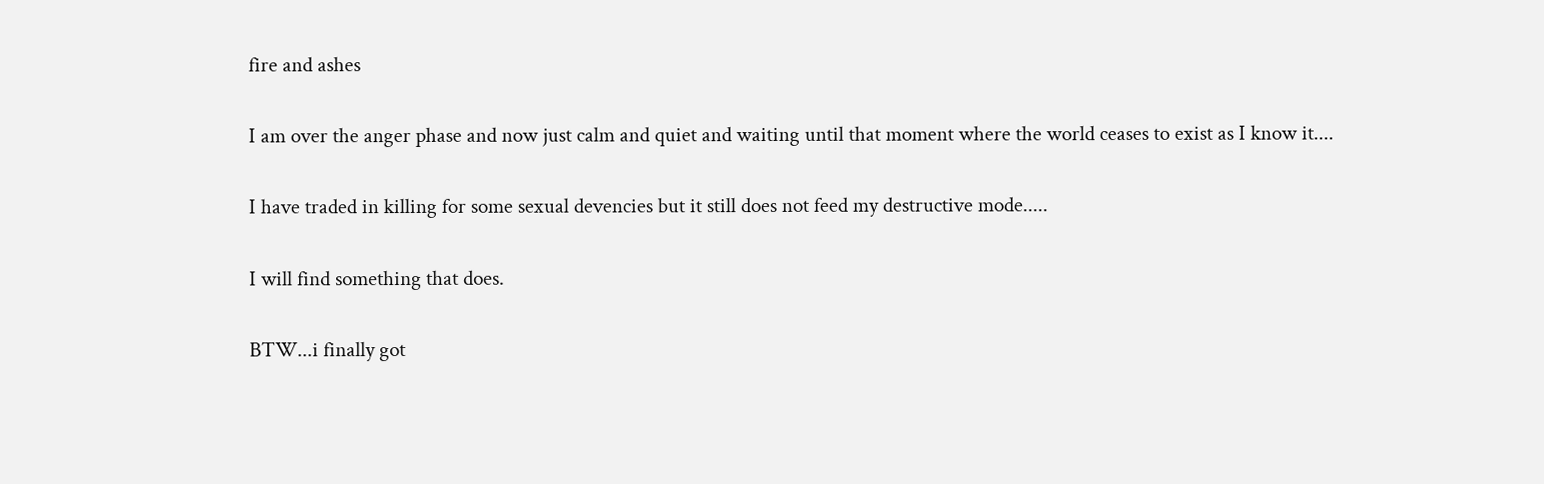fire and ashes

I am over the anger phase and now just calm and quiet and waiting until that moment where the world ceases to exist as I know it....

I have traded in killing for some sexual devencies but it still does not feed my destructive mode.....

I will find something that does.

BTW...i finally got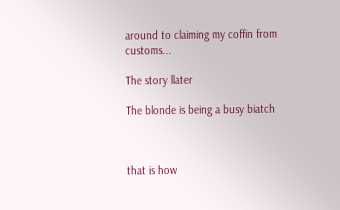around to claiming my coffin from customs...

The story llater

The blonde is being a busy biatch



that is how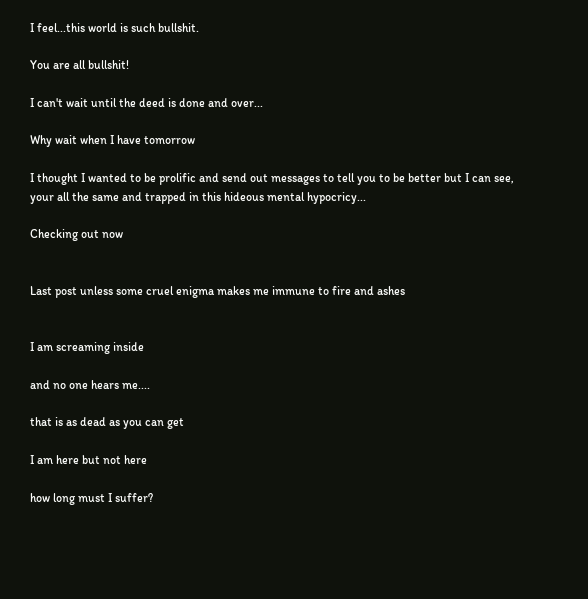I feel...this world is such bullshit.

You are all bullshit!

I can't wait until the deed is done and over...

Why wait when I have tomorrow

I thought I wanted to be prolific and send out messages to tell you to be better but I can see, your all the same and trapped in this hideous mental hypocricy...

Checking out now


Last post unless some cruel enigma makes me immune to fire and ashes


I am screaming inside

and no one hears me....

that is as dead as you can get

I am here but not here

how long must I suffer?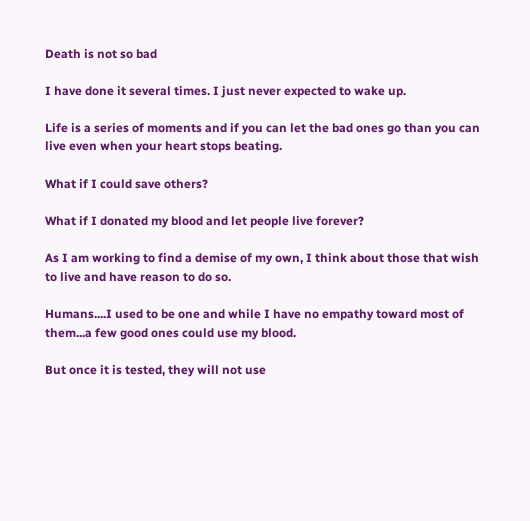Death is not so bad

I have done it several times. I just never expected to wake up.

Life is a series of moments and if you can let the bad ones go than you can live even when your heart stops beating.

What if I could save others?

What if I donated my blood and let people live forever?

As I am working to find a demise of my own, I think about those that wish to live and have reason to do so.

Humans....I used to be one and while I have no empathy toward most of them...a few good ones could use my blood.

But once it is tested, they will not use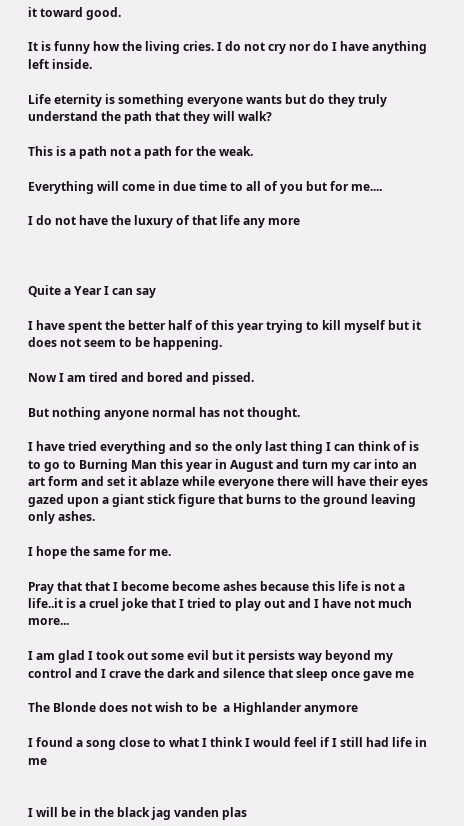it toward good.

It is funny how the living cries. I do not cry nor do I have anything left inside.

Life eternity is something everyone wants but do they truly understand the path that they will walk?

This is a path not a path for the weak.

Everything will come in due time to all of you but for me....

I do not have the luxury of that life any more



Quite a Year I can say

I have spent the better half of this year trying to kill myself but it does not seem to be happening.

Now I am tired and bored and pissed.

But nothing anyone normal has not thought.

I have tried everything and so the only last thing I can think of is to go to Burning Man this year in August and turn my car into an art form and set it ablaze while everyone there will have their eyes gazed upon a giant stick figure that burns to the ground leaving only ashes.

I hope the same for me.

Pray that that I become become ashes because this life is not a life..it is a cruel joke that I tried to play out and I have not much more...

I am glad I took out some evil but it persists way beyond my control and I crave the dark and silence that sleep once gave me

The Blonde does not wish to be  a Highlander anymore

I found a song close to what I think I would feel if I still had life in me


I will be in the black jag vanden plas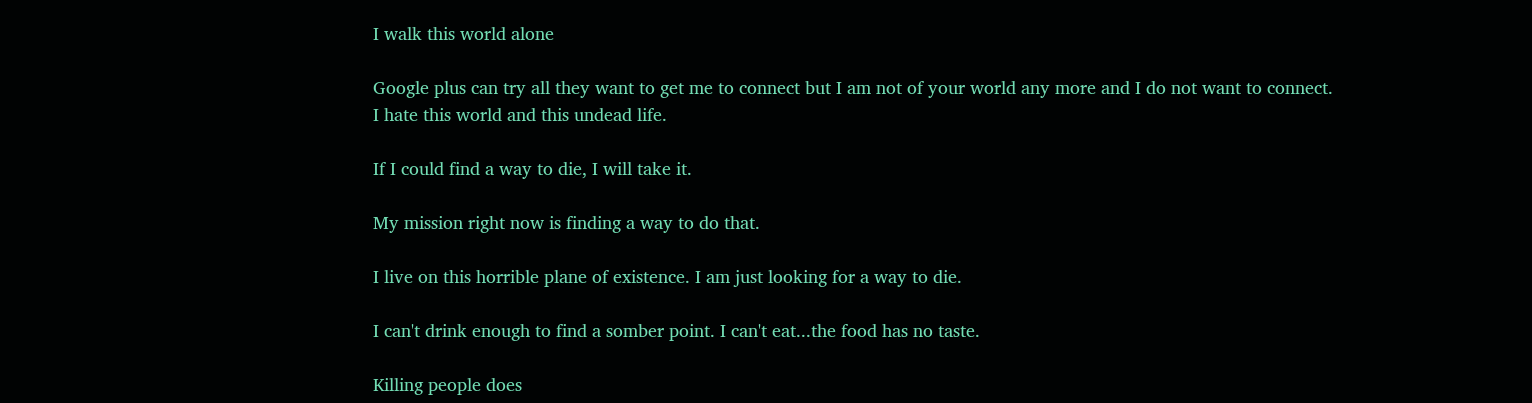I walk this world alone

Google plus can try all they want to get me to connect but I am not of your world any more and I do not want to connect.
I hate this world and this undead life.

If I could find a way to die, I will take it.

My mission right now is finding a way to do that.

I live on this horrible plane of existence. I am just looking for a way to die.

I can't drink enough to find a somber point. I can't eat...the food has no taste.

Killing people does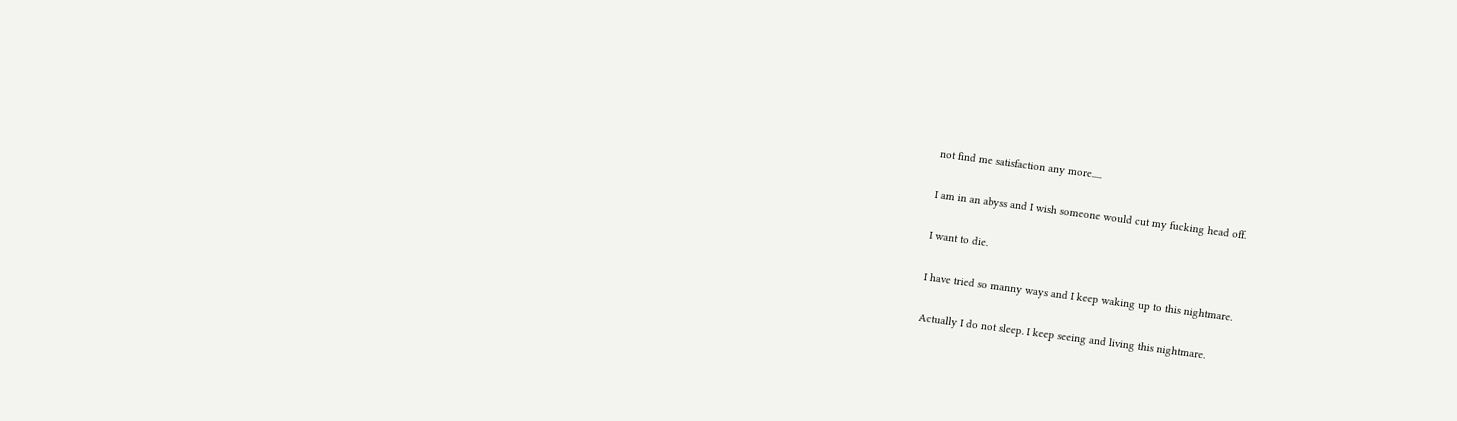not find me satisfaction any more.....

I am in an abyss and I wish someone would cut my fucking head off.

I want to die.

I have tried so manny ways and I keep waking up to this nightmare.

Actually I do not sleep. I keep seeing and living this nightmare.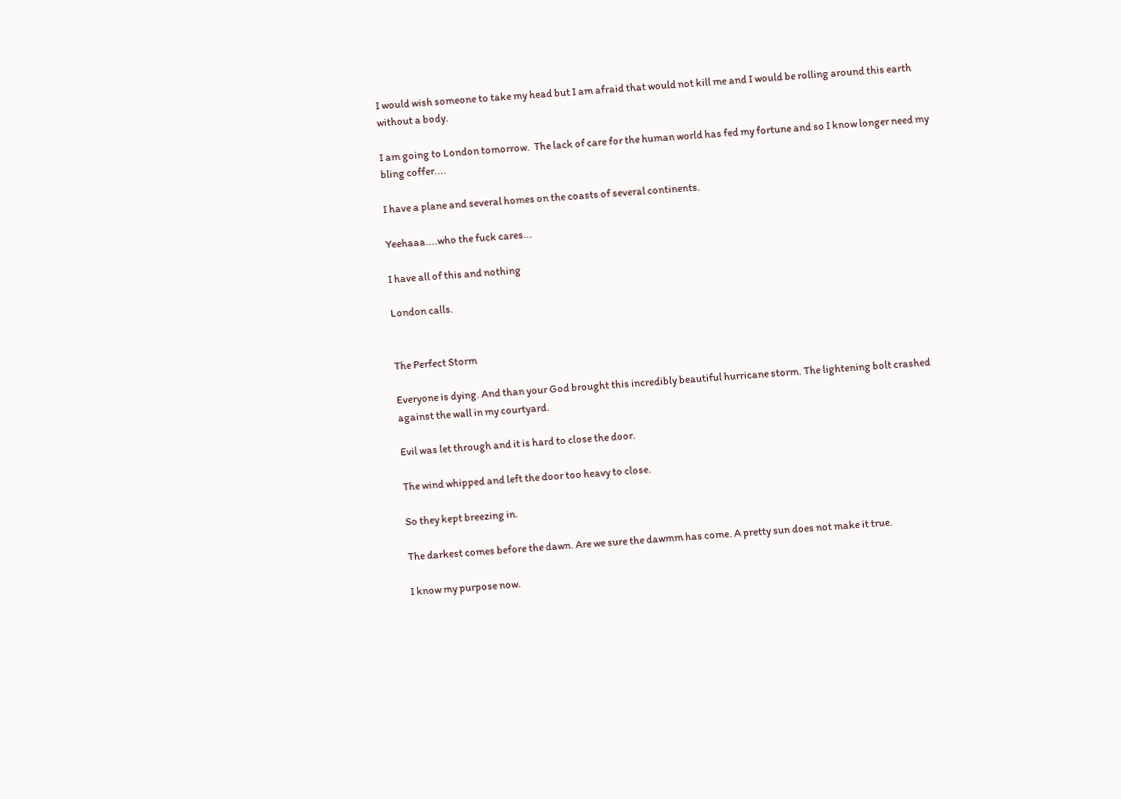I would wish someone to take my head but I am afraid that would not kill me and I would be rolling around this earth without a body.

I am going to London tomorrow.  The lack of care for the human world has fed my fortune and so I know longer need my bling coffer....

I have a plane and several homes on the coasts of several continents.

Yeehaaa....who the fuck cares...

I have all of this and nothing

London calls.


The Perfect Storm

Everyone is dying. And than your God brought this incredibly beautiful hurricane storm. The lightening bolt crashed against the wall in my courtyard.

Evil was let through and it is hard to close the door.

The wind whipped and left the door too heavy to close.

So they kept breezing in.

The darkest comes before the dawn. Are we sure the dawmm has come. A pretty sun does not make it true.

I know my purpose now.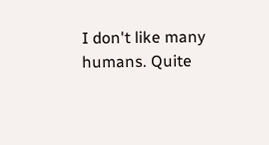I don't like many humans. Quite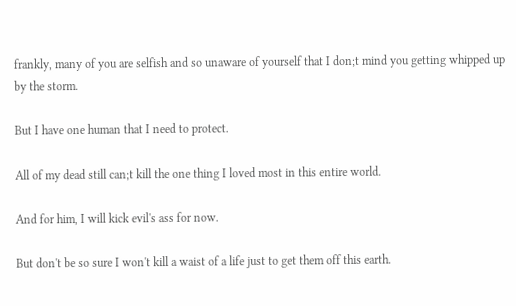frankly, many of you are selfish and so unaware of yourself that I don;t mind you getting whipped up by the storm.

But I have one human that I need to protect.

All of my dead still can;t kill the one thing I loved most in this entire world.

And for him, I will kick evil's ass for now.

But don't be so sure I won't kill a waist of a life just to get them off this earth.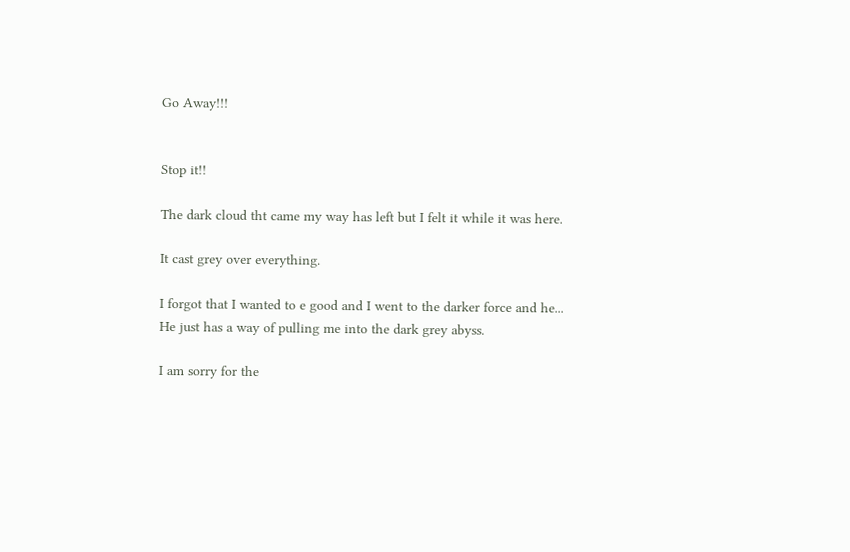Go Away!!!


Stop it!!

The dark cloud tht came my way has left but I felt it while it was here.

It cast grey over everything.

I forgot that I wanted to e good and I went to the darker force and he...
He just has a way of pulling me into the dark grey abyss.

I am sorry for the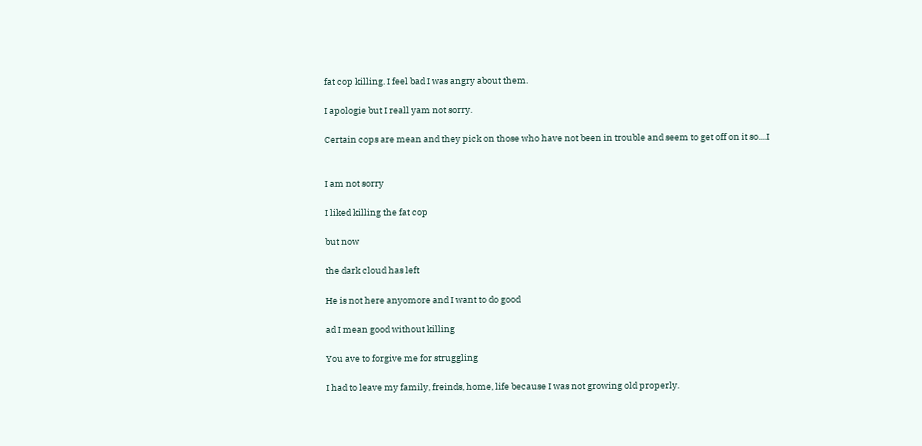fat cop killing. I feel bad I was angry about them.

I apologie but I reall yam not sorry.

Certain cops are mean and they pick on those who have not been in trouble and seem to get off on it so....I


I am not sorry

I liked killing the fat cop

but now

the dark cloud has left

He is not here anyomore and I want to do good

ad I mean good without killing

You ave to forgive me for struggling

I had to leave my family, freinds, home, life because I was not growing old properly.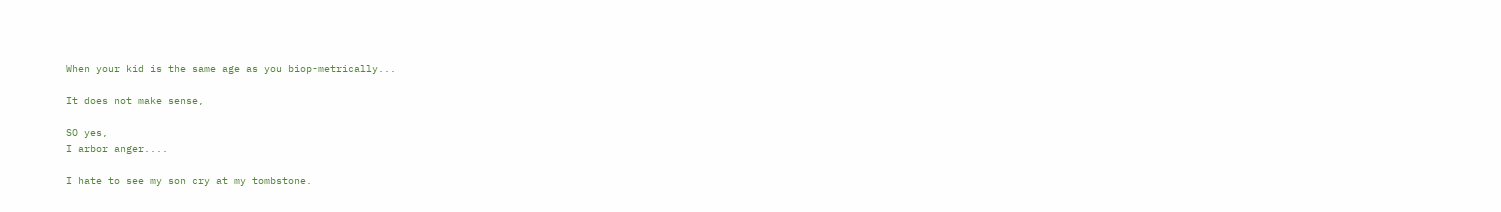When your kid is the same age as you biop-metrically...

It does not make sense,

SO yes,
I arbor anger....

I hate to see my son cry at my tombstone.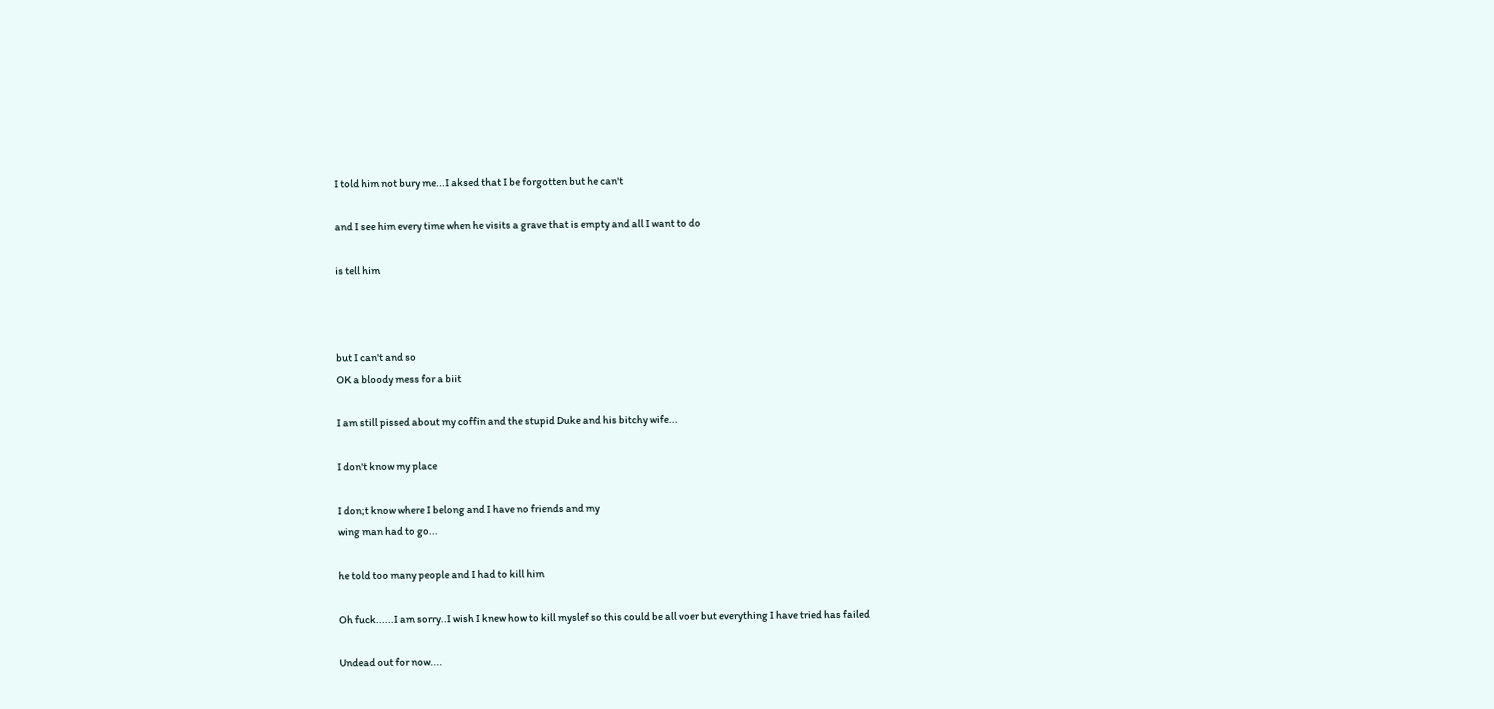I told him not bury me...I aksed that I be forgotten but he can't

and I see him every time when he visits a grave that is empty and all I want to do

is tell him



but I can't and so
OK a bloody mess for a biit

I am still pissed about my coffin and the stupid Duke and his bitchy wife...

I don't know my place

I don;t know where I belong and I have no friends and my
wing man had to go...

he told too many people and I had to kill him

Oh fuck......I am sorry..I wish I knew how to kill myslef so this could be all voer but everything I have tried has failed

Undead out for now....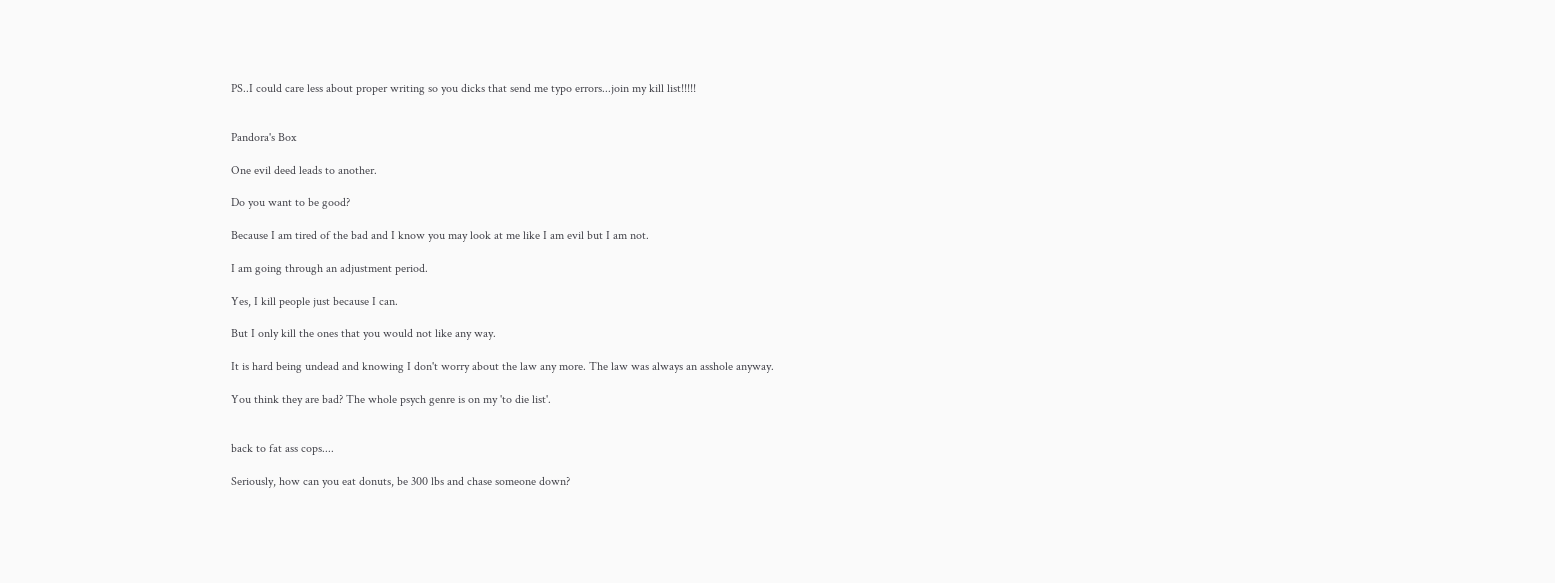PS..I could care less about proper writing so you dicks that send me typo errors...join my kill list!!!!!


Pandora's Box

One evil deed leads to another.

Do you want to be good?

Because I am tired of the bad and I know you may look at me like I am evil but I am not.

I am going through an adjustment period.

Yes, I kill people just because I can.

But I only kill the ones that you would not like any way.

It is hard being undead and knowing I don't worry about the law any more. The law was always an asshole anyway.

You think they are bad? The whole psych genre is on my 'to die list'.


back to fat ass cops....

Seriously, how can you eat donuts, be 300 lbs and chase someone down?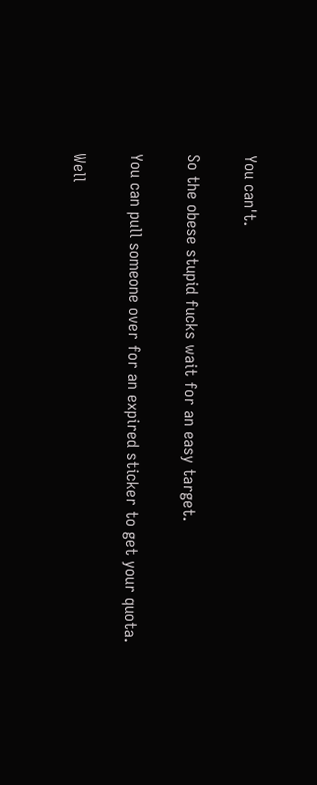You can't.

So the obese stupid fucks wait for an easy target.

You can pull someone over for an expired sticker to get your quota.

Well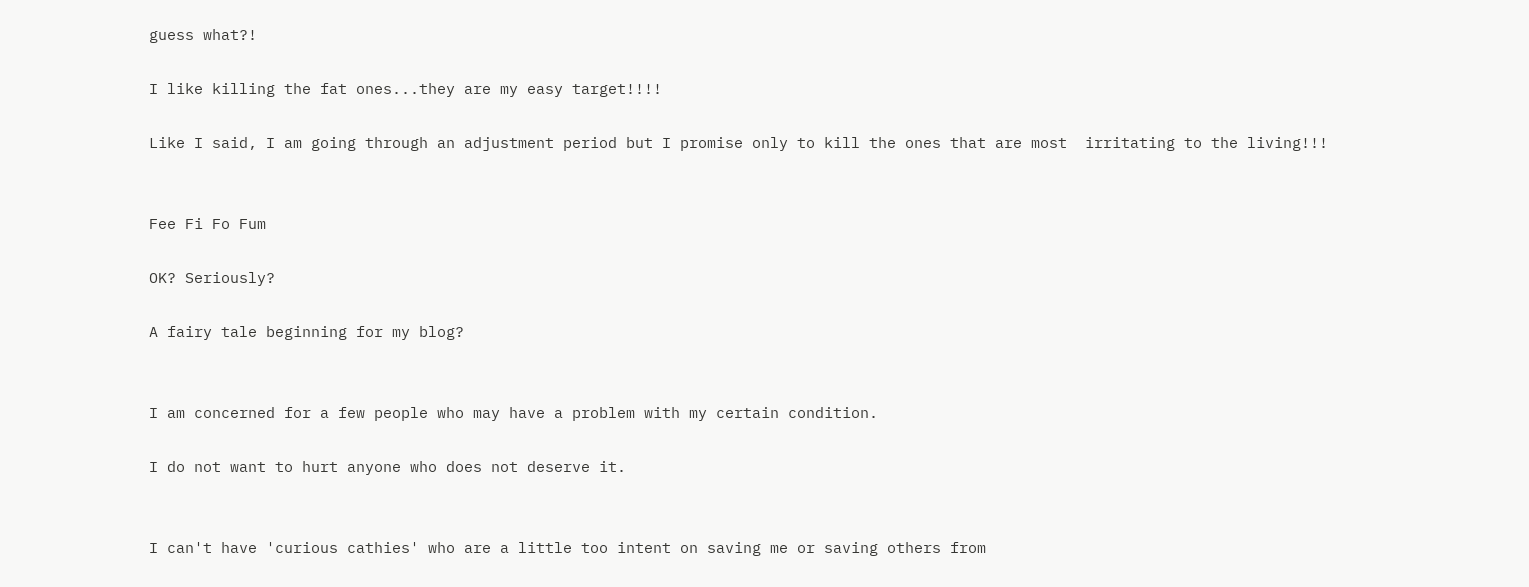guess what?!

I like killing the fat ones...they are my easy target!!!!

Like I said, I am going through an adjustment period but I promise only to kill the ones that are most  irritating to the living!!!


Fee Fi Fo Fum

OK? Seriously?

A fairy tale beginning for my blog?


I am concerned for a few people who may have a problem with my certain condition.

I do not want to hurt anyone who does not deserve it.


I can't have 'curious cathies' who are a little too intent on saving me or saving others from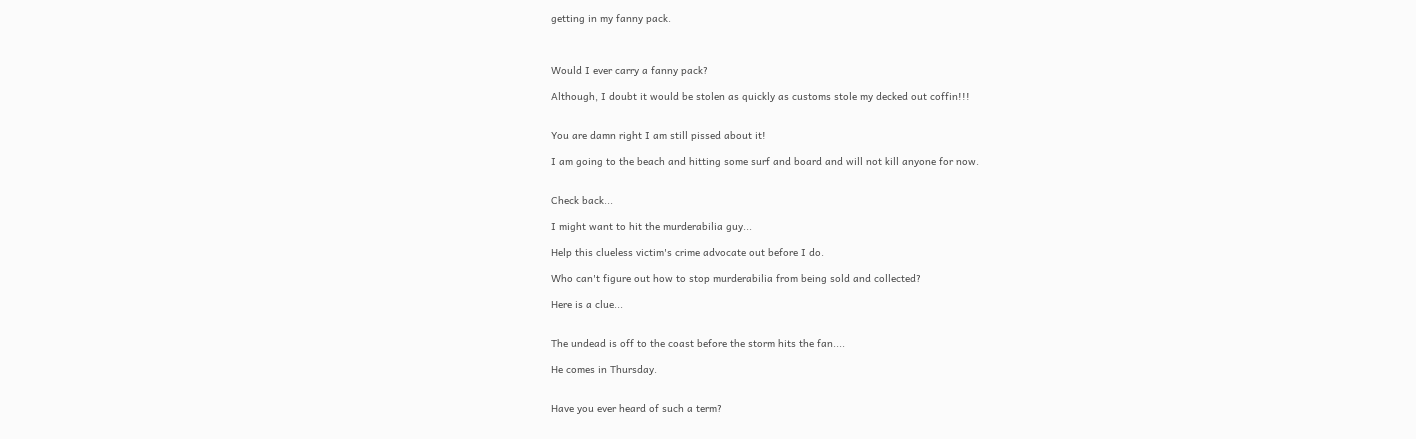getting in my fanny pack.



Would I ever carry a fanny pack?

Although, I doubt it would be stolen as quickly as customs stole my decked out coffin!!!


You are damn right I am still pissed about it!

I am going to the beach and hitting some surf and board and will not kill anyone for now.


Check back...

I might want to hit the murderabilia guy...

Help this clueless victim's crime advocate out before I do.

Who can't figure out how to stop murderabilia from being sold and collected?

Here is a clue...


The undead is off to the coast before the storm hits the fan....

He comes in Thursday.


Have you ever heard of such a term?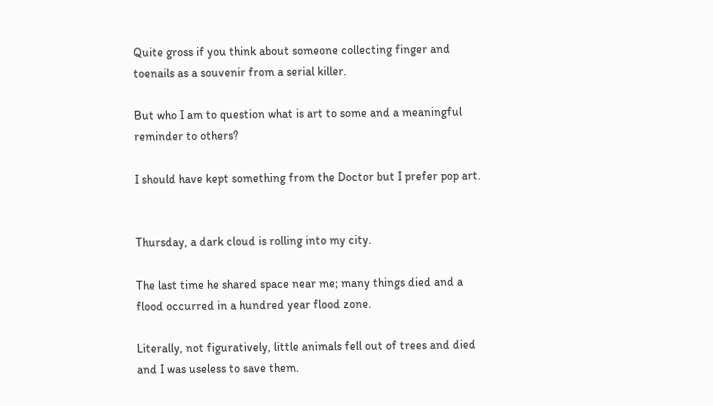Quite gross if you think about someone collecting finger and toenails as a souvenir from a serial killer.

But who I am to question what is art to some and a meaningful reminder to others?

I should have kept something from the Doctor but I prefer pop art.


Thursday, a dark cloud is rolling into my city.

The last time he shared space near me; many things died and a flood occurred in a hundred year flood zone.

Literally, not figuratively, little animals fell out of trees and died and I was useless to save them.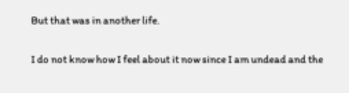But that was in another life.

I do not know how I feel about it now since I am undead and the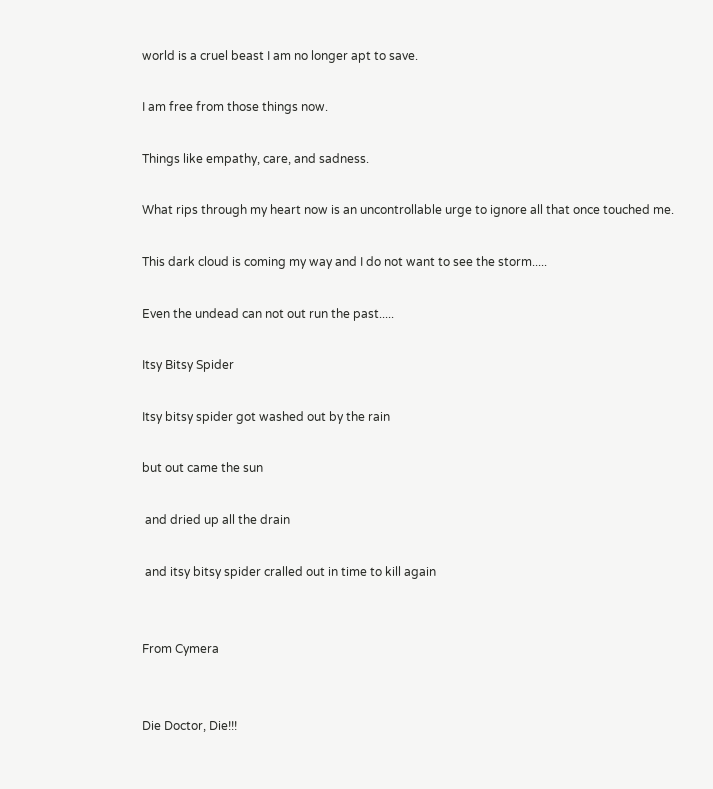world is a cruel beast I am no longer apt to save.

I am free from those things now.

Things like empathy, care, and sadness.

What rips through my heart now is an uncontrollable urge to ignore all that once touched me.

This dark cloud is coming my way and I do not want to see the storm.....

Even the undead can not out run the past.....

Itsy Bitsy Spider

Itsy bitsy spider got washed out by the rain

but out came the sun

 and dried up all the drain

 and itsy bitsy spider cralled out in time to kill again


From Cymera


Die Doctor, Die!!!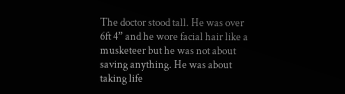The doctor stood tall. He was over 6ft 4” and he wore facial hair like a musketeer but he was not about saving anything. He was about taking life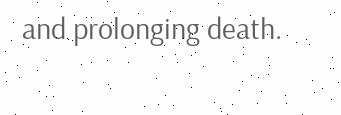and prolonging death.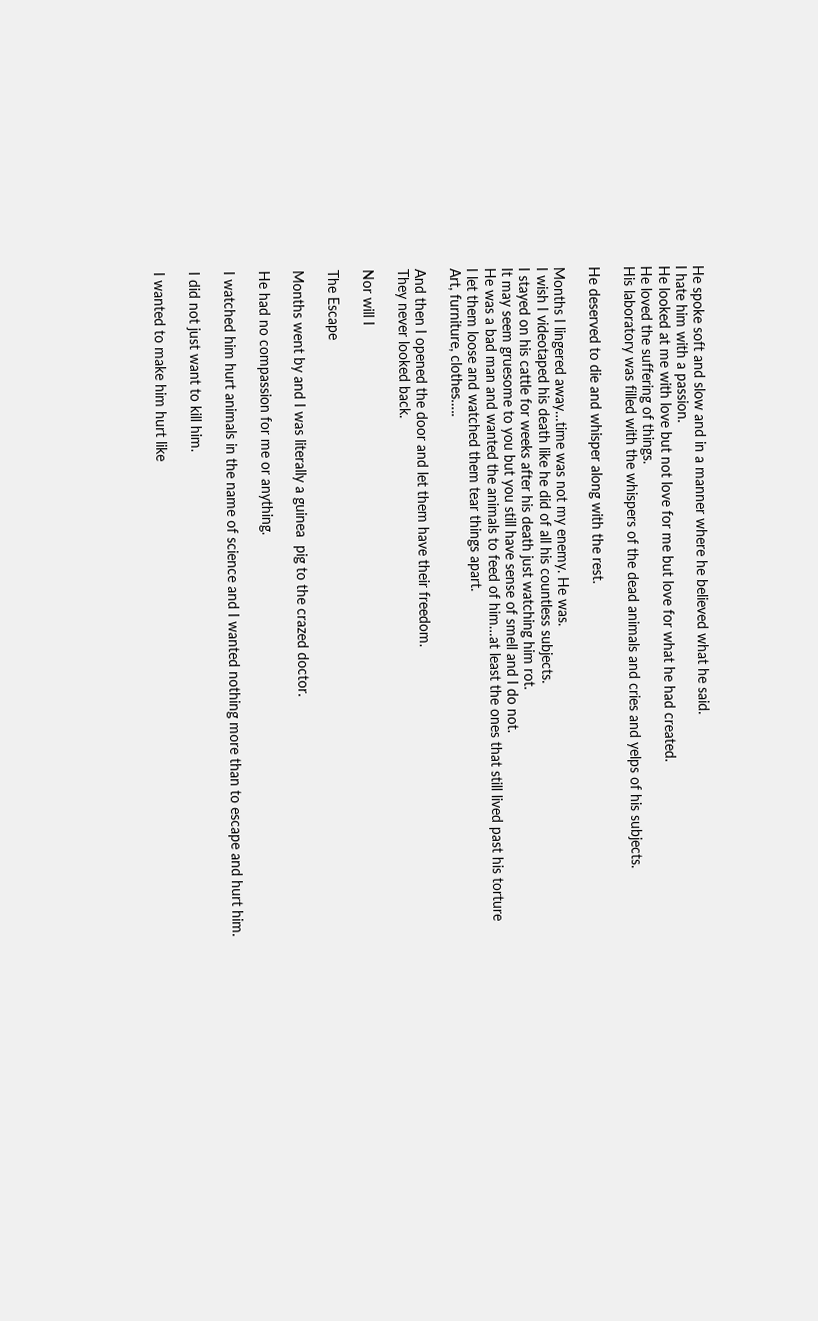He spoke soft and slow and in a manner where he believed what he said.
I hate him with a passion.
He looked at me with love but not love for me but love for what he had created.
He loved the suffering of things.
His laboratory was filled with the whispers of the dead animals and cries and yelps of his subjects.

He deserved to die and whisper along with the rest.

Months I lingered away…time was not my enemy. He was.
I wish I videotaped his death like he did of all his countless subjects.
I stayed on his cattle for weeks after his death just watching him rot.
It may seem gruesome to you but you still have sense of smell and I do not.
He was a bad man and wanted the animals to feed of him…at least the ones that still lived past his torture
I let them loose and watched them tear things apart.
Art, furniture, clothes…..

And then I opened the door and let them have their freedom.
They never looked back.

Nor will I

The Escape

Months went by and I was literally a guinea  pig to the crazed doctor.

He had no compassion for me or anything.

I watched him hurt animals in the name of science and I wanted nothing more than to escape and hurt him.

I did not just want to kill him.

I wanted to make him hurt like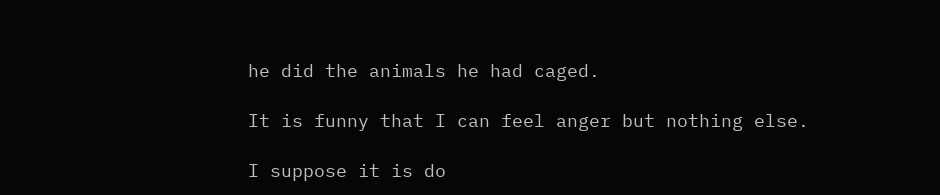he did the animals he had caged.

It is funny that I can feel anger but nothing else.

I suppose it is do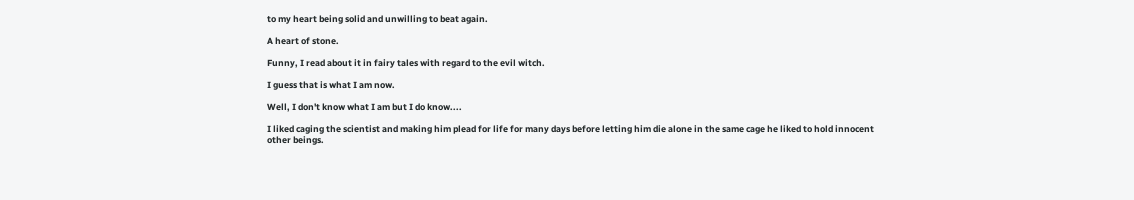to my heart being solid and unwilling to beat again.

A heart of stone.

Funny, I read about it in fairy tales with regard to the evil witch.

I guess that is what I am now.

Well, I don't know what I am but I do know....

I liked caging the scientist and making him plead for life for many days before letting him die alone in the same cage he liked to hold innocent other beings.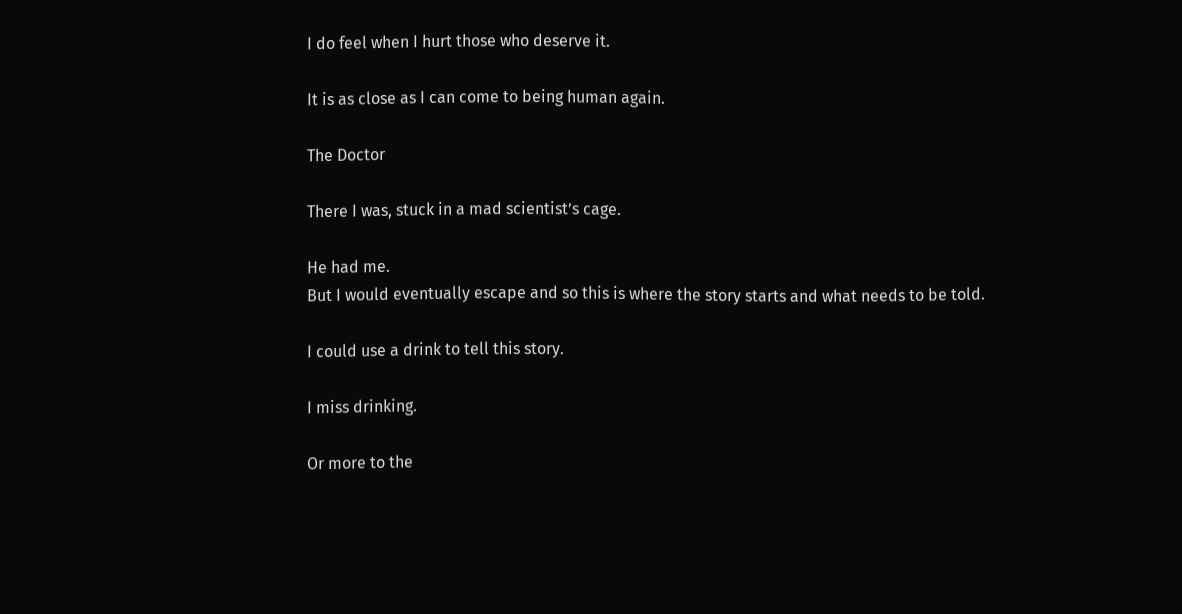I do feel when I hurt those who deserve it.

It is as close as I can come to being human again.

The Doctor

There I was, stuck in a mad scientist’s cage.

He had me.
But I would eventually escape and so this is where the story starts and what needs to be told.

I could use a drink to tell this story.

I miss drinking.

Or more to the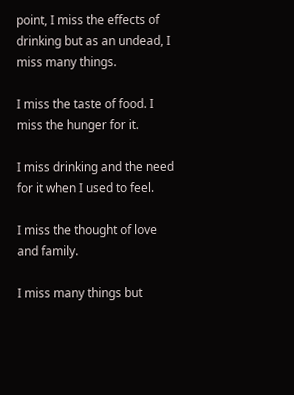point, I miss the effects of drinking but as an undead, I miss many things.

I miss the taste of food. I miss the hunger for it.

I miss drinking and the need for it when I used to feel.

I miss the thought of love and family.

I miss many things but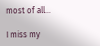most of all…

I miss my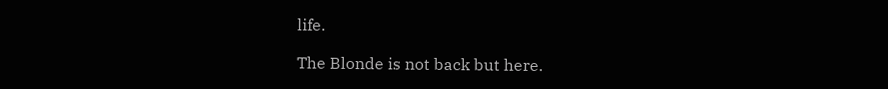life.

The Blonde is not back but here.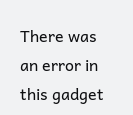There was an error in this gadget